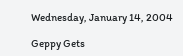Wednesday, January 14, 2004

Geppy Gets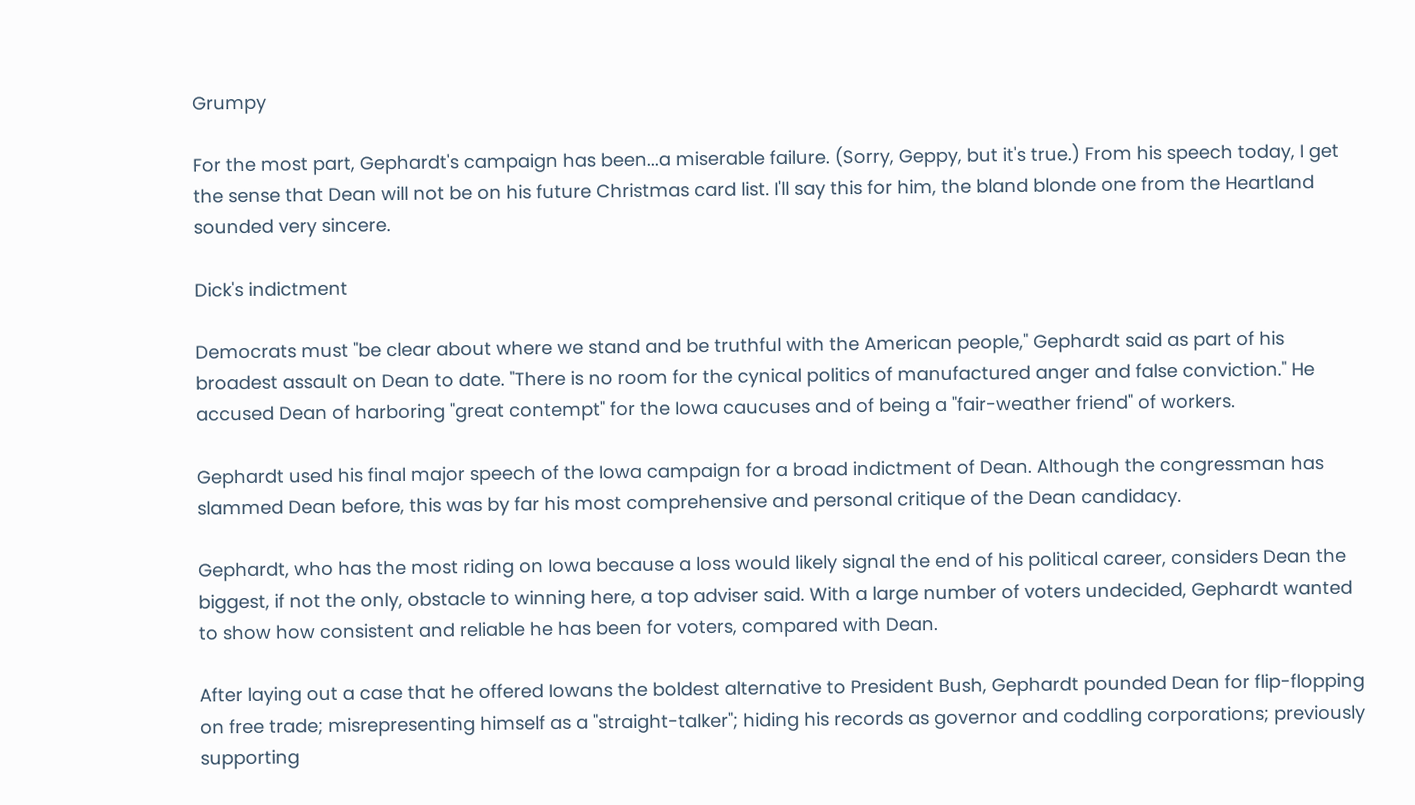Grumpy

For the most part, Gephardt's campaign has been...a miserable failure. (Sorry, Geppy, but it's true.) From his speech today, I get the sense that Dean will not be on his future Christmas card list. I'll say this for him, the bland blonde one from the Heartland sounded very sincere.

Dick's indictment

Democrats must "be clear about where we stand and be truthful with the American people," Gephardt said as part of his broadest assault on Dean to date. "There is no room for the cynical politics of manufactured anger and false conviction." He accused Dean of harboring "great contempt" for the Iowa caucuses and of being a "fair-weather friend" of workers.

Gephardt used his final major speech of the Iowa campaign for a broad indictment of Dean. Although the congressman has slammed Dean before, this was by far his most comprehensive and personal critique of the Dean candidacy.

Gephardt, who has the most riding on Iowa because a loss would likely signal the end of his political career, considers Dean the biggest, if not the only, obstacle to winning here, a top adviser said. With a large number of voters undecided, Gephardt wanted to show how consistent and reliable he has been for voters, compared with Dean.

After laying out a case that he offered Iowans the boldest alternative to President Bush, Gephardt pounded Dean for flip-flopping on free trade; misrepresenting himself as a "straight-talker"; hiding his records as governor and coddling corporations; previously supporting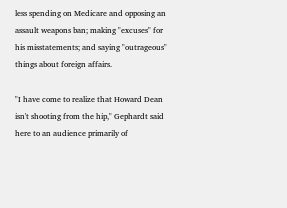less spending on Medicare and opposing an assault weapons ban; making "excuses" for his misstatements; and saying "outrageous" things about foreign affairs.

"I have come to realize that Howard Dean isn't shooting from the hip," Gephardt said here to an audience primarily of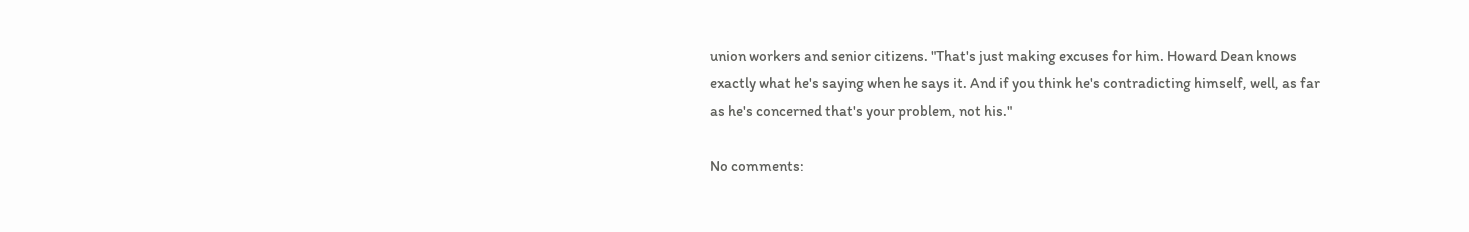union workers and senior citizens. "That's just making excuses for him. Howard Dean knows exactly what he's saying when he says it. And if you think he's contradicting himself, well, as far as he's concerned that's your problem, not his."

No comments: